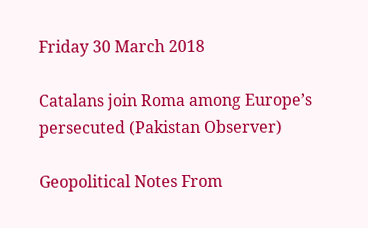Friday 30 March 2018

Catalans join Roma among Europe’s persecuted (Pakistan Observer)

Geopolitical Notes From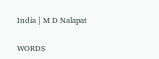India | M D Nalapat

WORDS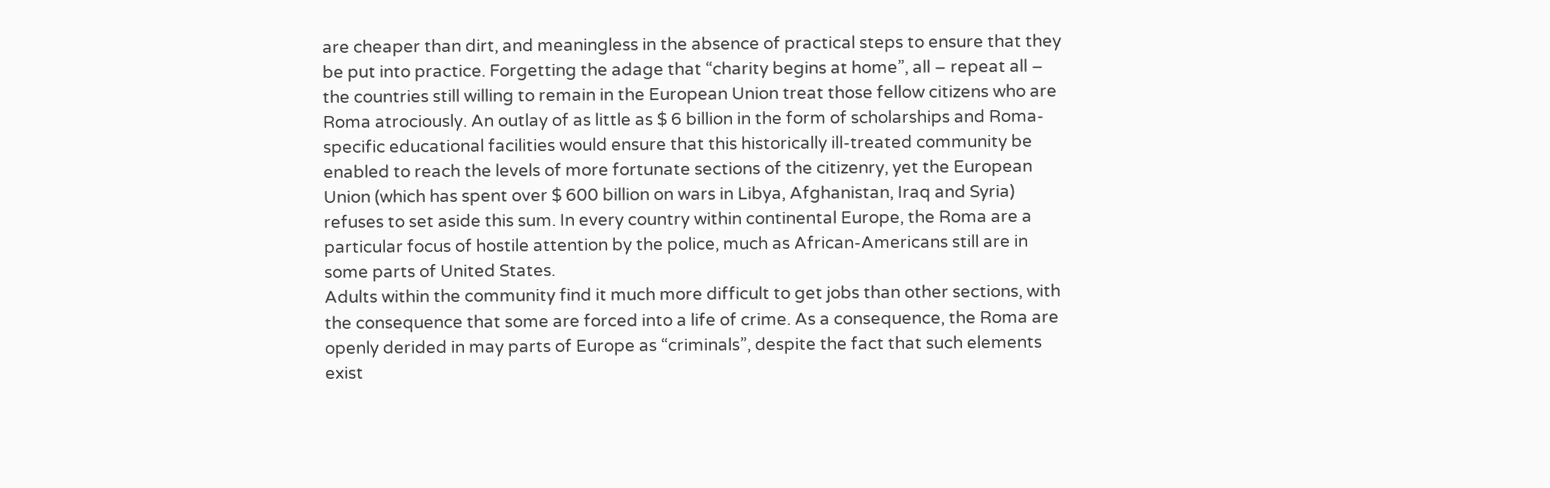are cheaper than dirt, and meaningless in the absence of practical steps to ensure that they be put into practice. Forgetting the adage that “charity begins at home”, all – repeat all – the countries still willing to remain in the European Union treat those fellow citizens who are Roma atrociously. An outlay of as little as $ 6 billion in the form of scholarships and Roma-specific educational facilities would ensure that this historically ill-treated community be enabled to reach the levels of more fortunate sections of the citizenry, yet the European Union (which has spent over $ 600 billion on wars in Libya, Afghanistan, Iraq and Syria) refuses to set aside this sum. In every country within continental Europe, the Roma are a particular focus of hostile attention by the police, much as African-Americans still are in some parts of United States.
Adults within the community find it much more difficult to get jobs than other sections, with the consequence that some are forced into a life of crime. As a consequence, the Roma are openly derided in may parts of Europe as “criminals”, despite the fact that such elements exist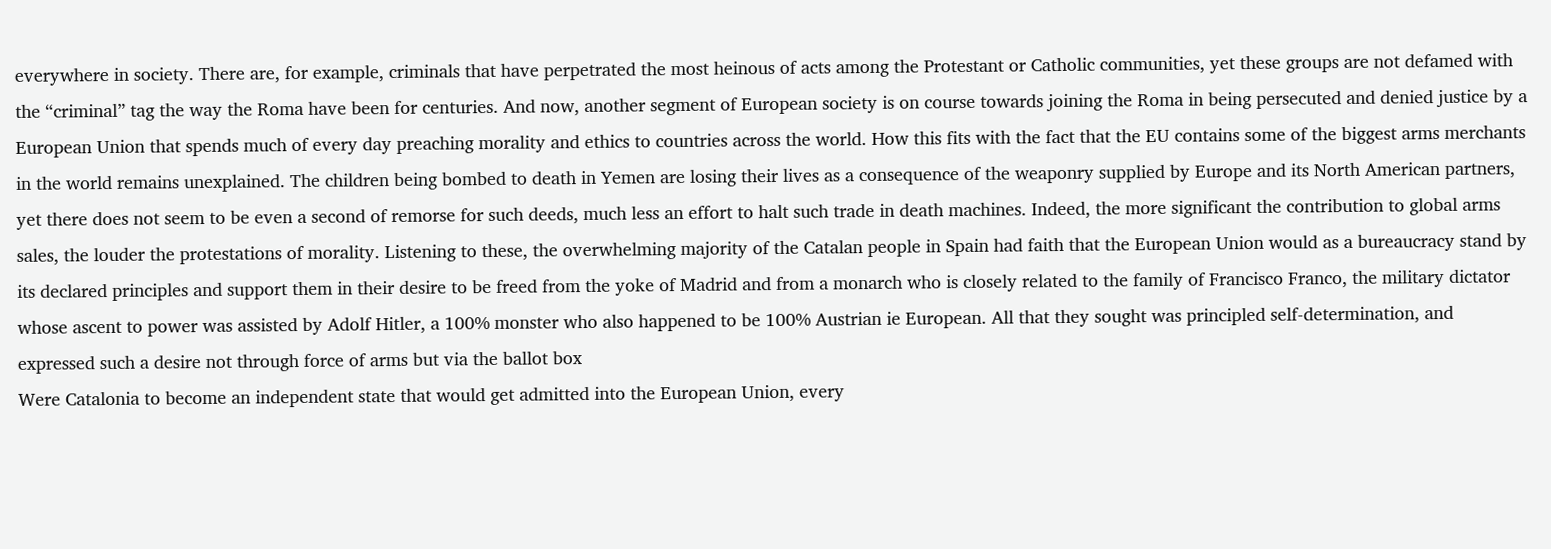everywhere in society. There are, for example, criminals that have perpetrated the most heinous of acts among the Protestant or Catholic communities, yet these groups are not defamed with the “criminal” tag the way the Roma have been for centuries. And now, another segment of European society is on course towards joining the Roma in being persecuted and denied justice by a European Union that spends much of every day preaching morality and ethics to countries across the world. How this fits with the fact that the EU contains some of the biggest arms merchants in the world remains unexplained. The children being bombed to death in Yemen are losing their lives as a consequence of the weaponry supplied by Europe and its North American partners, yet there does not seem to be even a second of remorse for such deeds, much less an effort to halt such trade in death machines. Indeed, the more significant the contribution to global arms sales, the louder the protestations of morality. Listening to these, the overwhelming majority of the Catalan people in Spain had faith that the European Union would as a bureaucracy stand by its declared principles and support them in their desire to be freed from the yoke of Madrid and from a monarch who is closely related to the family of Francisco Franco, the military dictator whose ascent to power was assisted by Adolf Hitler, a 100% monster who also happened to be 100% Austrian ie European. All that they sought was principled self-determination, and expressed such a desire not through force of arms but via the ballot box
Were Catalonia to become an independent state that would get admitted into the European Union, every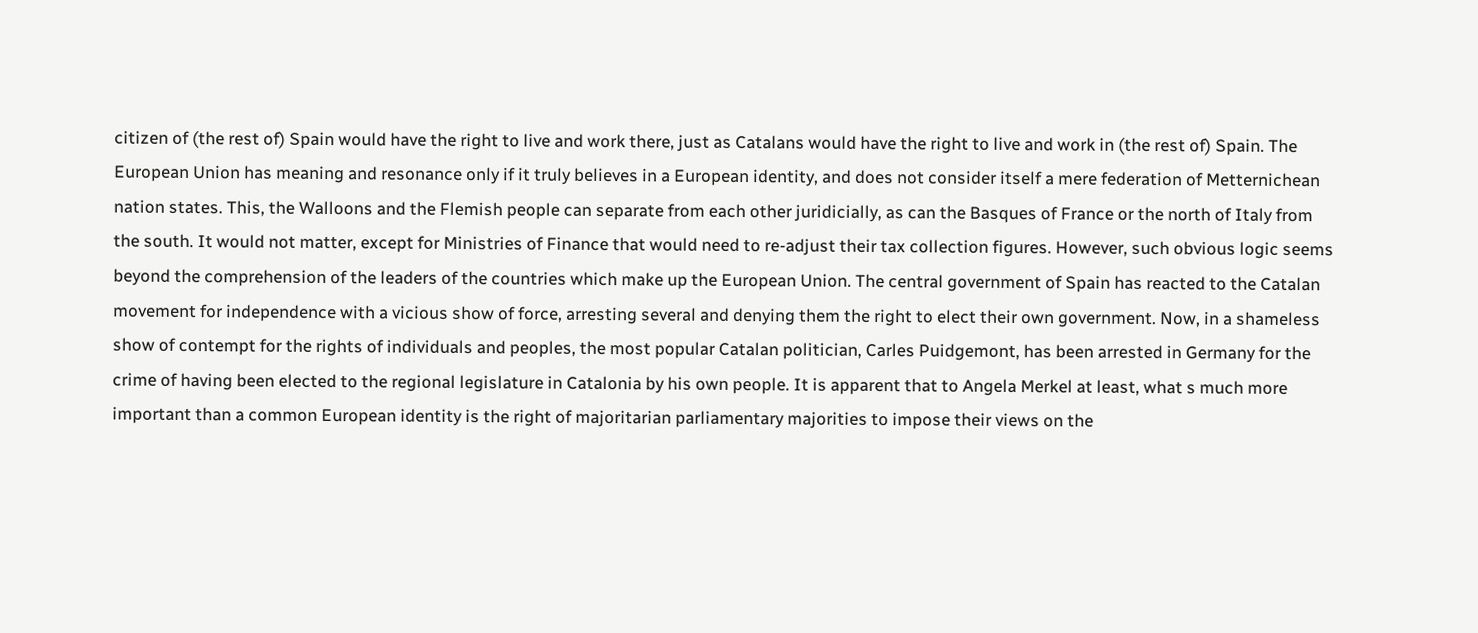citizen of (the rest of) Spain would have the right to live and work there, just as Catalans would have the right to live and work in (the rest of) Spain. The European Union has meaning and resonance only if it truly believes in a European identity, and does not consider itself a mere federation of Metternichean nation states. This, the Walloons and the Flemish people can separate from each other juridicially, as can the Basques of France or the north of Italy from the south. It would not matter, except for Ministries of Finance that would need to re-adjust their tax collection figures. However, such obvious logic seems beyond the comprehension of the leaders of the countries which make up the European Union. The central government of Spain has reacted to the Catalan movement for independence with a vicious show of force, arresting several and denying them the right to elect their own government. Now, in a shameless show of contempt for the rights of individuals and peoples, the most popular Catalan politician, Carles Puidgemont, has been arrested in Germany for the crime of having been elected to the regional legislature in Catalonia by his own people. It is apparent that to Angela Merkel at least, what s much more important than a common European identity is the right of majoritarian parliamentary majorities to impose their views on the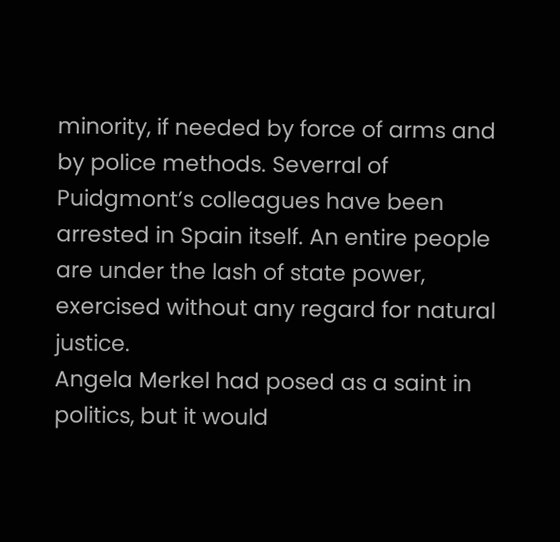minority, if needed by force of arms and by police methods. Severral of Puidgmont’s colleagues have been arrested in Spain itself. An entire people are under the lash of state power, exercised without any regard for natural justice.
Angela Merkel had posed as a saint in politics, but it would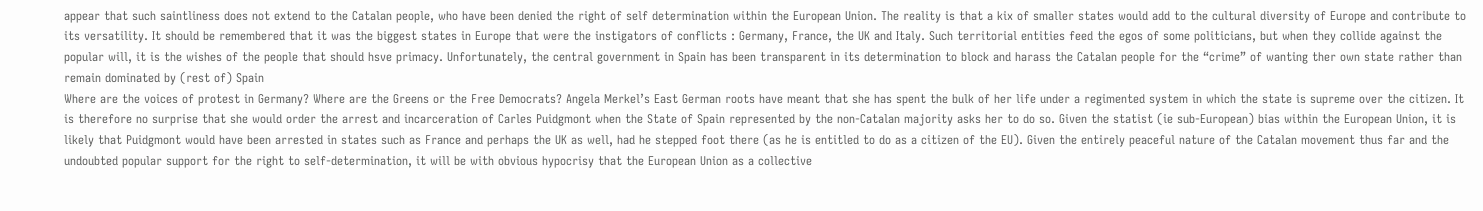appear that such saintliness does not extend to the Catalan people, who have been denied the right of self determination within the European Union. The reality is that a kix of smaller states would add to the cultural diversity of Europe and contribute to its versatility. It should be remembered that it was the biggest states in Europe that were the instigators of conflicts : Germany, France, the UK and Italy. Such territorial entities feed the egos of some politicians, but when they collide against the popular will, it is the wishes of the people that should hsve primacy. Unfortunately, the central government in Spain has been transparent in its determination to block and harass the Catalan people for the “crime” of wanting ther own state rather than remain dominated by (rest of) Spain
Where are the voices of protest in Germany? Where are the Greens or the Free Democrats? Angela Merkel’s East German roots have meant that she has spent the bulk of her life under a regimented system in which the state is supreme over the citizen. It is therefore no surprise that she would order the arrest and incarceration of Carles Puidgmont when the State of Spain represented by the non-Catalan majority asks her to do so. Given the statist (ie sub-European) bias within the European Union, it is likely that Puidgmont would have been arrested in states such as France and perhaps the UK as well, had he stepped foot there (as he is entitled to do as a citizen of the EU). Given the entirely peaceful nature of the Catalan movement thus far and the undoubted popular support for the right to self-determination, it will be with obvious hypocrisy that the European Union as a collective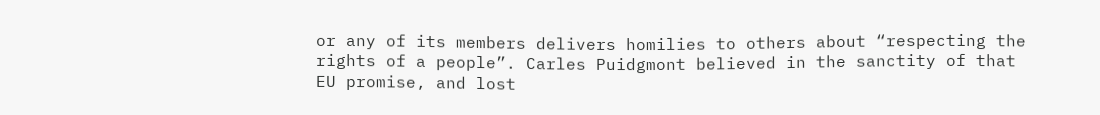or any of its members delivers homilies to others about “respecting the rights of a people”. Carles Puidgmont believed in the sanctity of that EU promise, and lost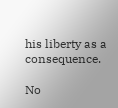his liberty as a consequence.

No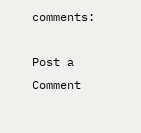comments:

Post a Comment